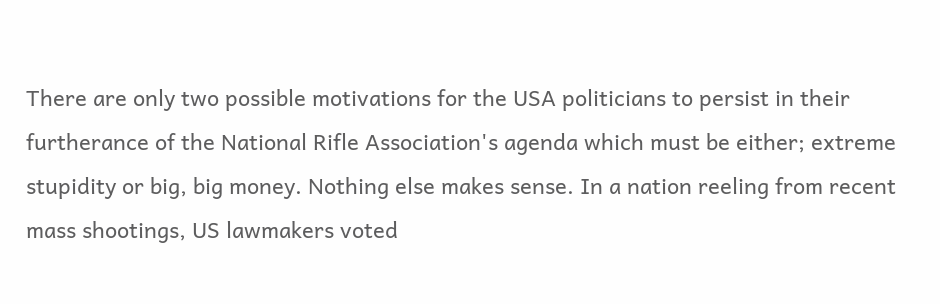There are only two possible motivations for the USA politicians to persist in their furtherance of the National Rifle Association's agenda which must be either; extreme stupidity or big, big money. Nothing else makes sense. In a nation reeling from recent mass shootings, US lawmakers voted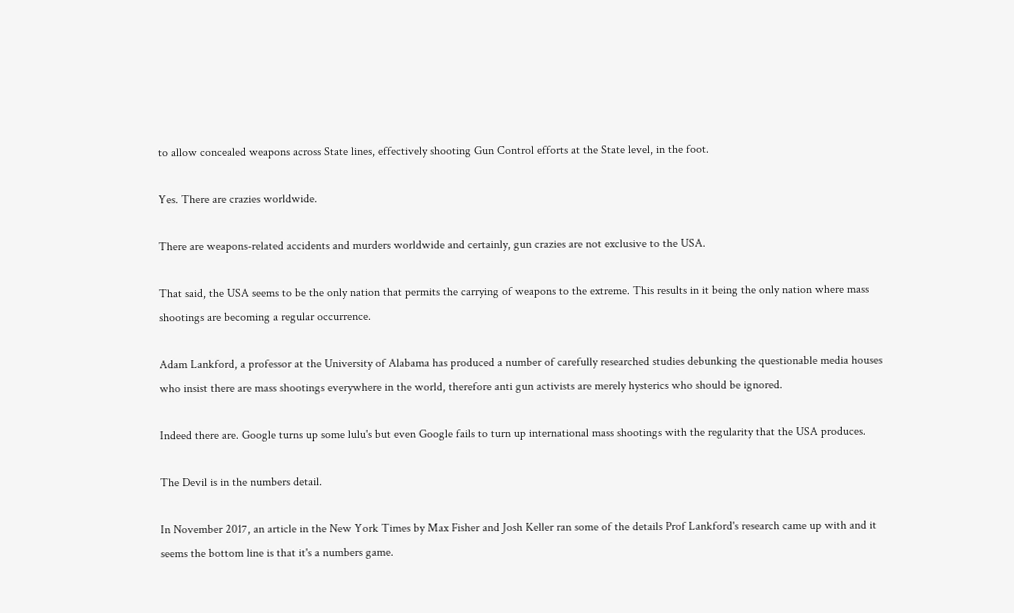to allow concealed weapons across State lines, effectively shooting Gun Control efforts at the State level, in the foot.

Yes. There are crazies worldwide.

There are weapons-related accidents and murders worldwide and certainly, gun crazies are not exclusive to the USA.

That said, the USA seems to be the only nation that permits the carrying of weapons to the extreme. This results in it being the only nation where mass shootings are becoming a regular occurrence.

Adam Lankford, a professor at the University of Alabama has produced a number of carefully researched studies debunking the questionable media houses who insist there are mass shootings everywhere in the world, therefore anti gun activists are merely hysterics who should be ignored.

Indeed there are. Google turns up some lulu's but even Google fails to turn up international mass shootings with the regularity that the USA produces.

The Devil is in the numbers detail.

In November 2017, an article in the New York Times by Max Fisher and Josh Keller ran some of the details Prof Lankford's research came up with and it seems the bottom line is that it's a numbers game.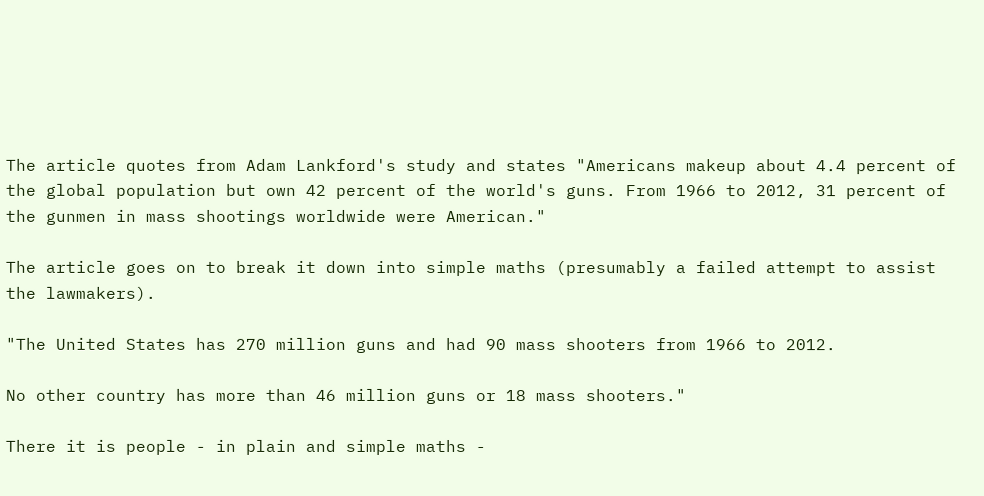The article quotes from Adam Lankford's study and states "Americans makeup about 4.4 percent of the global population but own 42 percent of the world's guns. From 1966 to 2012, 31 percent of the gunmen in mass shootings worldwide were American."

The article goes on to break it down into simple maths (presumably a failed attempt to assist the lawmakers).

"The United States has 270 million guns and had 90 mass shooters from 1966 to 2012.

No other country has more than 46 million guns or 18 mass shooters."

There it is people - in plain and simple maths -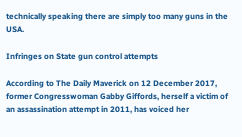technically speaking there are simply too many guns in the USA.

Infringes on State gun control attempts

According to The Daily Maverick on 12 December 2017, former Congresswoman Gabby Giffords, herself a victim of an assassination attempt in 2011, has voiced her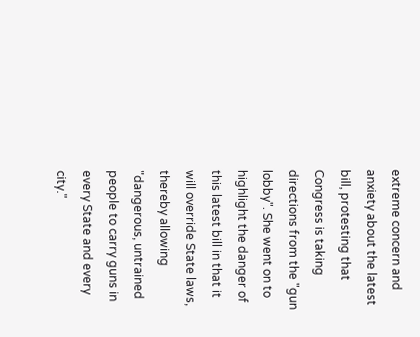extreme concern and anxiety about the latest bill, protesting that Congress is taking directions from the "gun lobby". She went on to highlight the danger of this latest bill in that it will override State laws, thereby allowing "dangerous, untrained people to carry guns in every State and every city."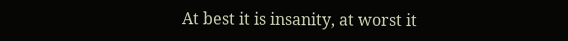At best it is insanity, at worst it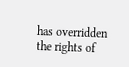has overridden the rights of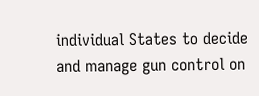individual States to decide and manage gun control on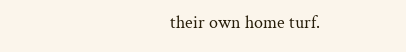their own home turf.